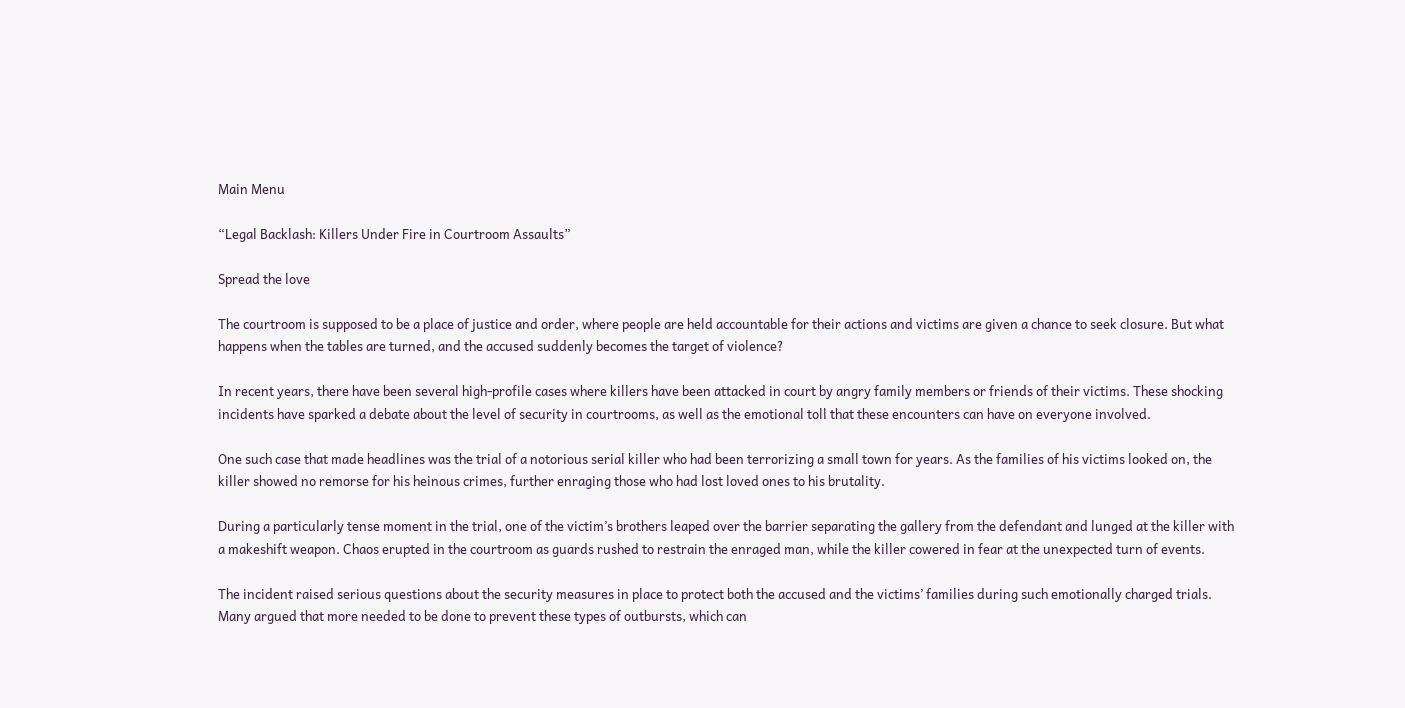Main Menu

“Legal Backlash: Killers Under Fire in Courtroom Assaults”

Spread the love

The courtroom is supposed to be a place of justice and order, where people are held accountable for their actions and victims are given a chance to seek closure. But what happens when the tables are turned, and the accused suddenly becomes the target of violence?

In recent years, there have been several high-profile cases where killers have been attacked in court by angry family members or friends of their victims. These shocking incidents have sparked a debate about the level of security in courtrooms, as well as the emotional toll that these encounters can have on everyone involved.

One such case that made headlines was the trial of a notorious serial killer who had been terrorizing a small town for years. As the families of his victims looked on, the killer showed no remorse for his heinous crimes, further enraging those who had lost loved ones to his brutality.

During a particularly tense moment in the trial, one of the victim’s brothers leaped over the barrier separating the gallery from the defendant and lunged at the killer with a makeshift weapon. Chaos erupted in the courtroom as guards rushed to restrain the enraged man, while the killer cowered in fear at the unexpected turn of events.

The incident raised serious questions about the security measures in place to protect both the accused and the victims’ families during such emotionally charged trials. Many argued that more needed to be done to prevent these types of outbursts, which can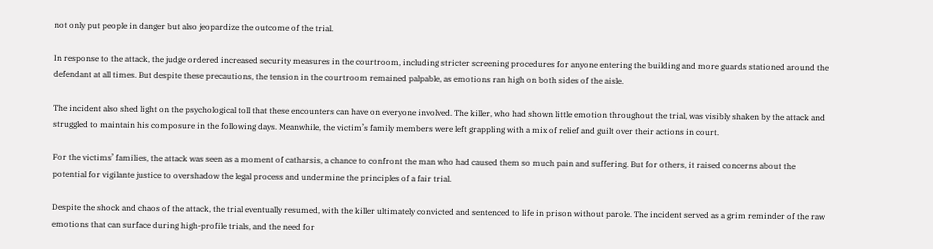not only put people in danger but also jeopardize the outcome of the trial.

In response to the attack, the judge ordered increased security measures in the courtroom, including stricter screening procedures for anyone entering the building and more guards stationed around the defendant at all times. But despite these precautions, the tension in the courtroom remained palpable, as emotions ran high on both sides of the aisle.

The incident also shed light on the psychological toll that these encounters can have on everyone involved. The killer, who had shown little emotion throughout the trial, was visibly shaken by the attack and struggled to maintain his composure in the following days. Meanwhile, the victim’s family members were left grappling with a mix of relief and guilt over their actions in court.

For the victims’ families, the attack was seen as a moment of catharsis, a chance to confront the man who had caused them so much pain and suffering. But for others, it raised concerns about the potential for vigilante justice to overshadow the legal process and undermine the principles of a fair trial.

Despite the shock and chaos of the attack, the trial eventually resumed, with the killer ultimately convicted and sentenced to life in prison without parole. The incident served as a grim reminder of the raw emotions that can surface during high-profile trials, and the need for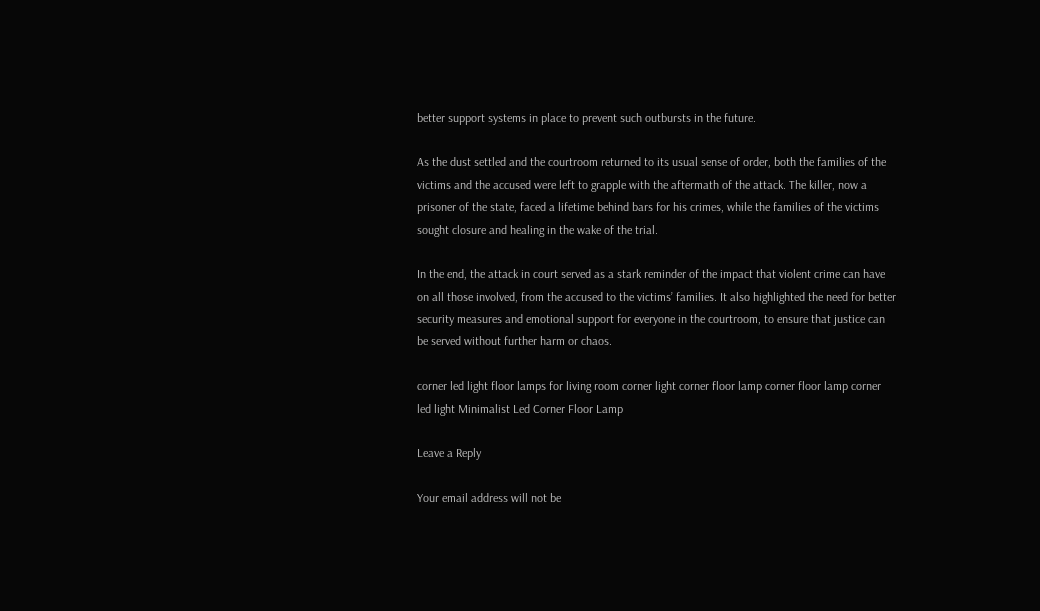better support systems in place to prevent such outbursts in the future.

As the dust settled and the courtroom returned to its usual sense of order, both the families of the victims and the accused were left to grapple with the aftermath of the attack. The killer, now a prisoner of the state, faced a lifetime behind bars for his crimes, while the families of the victims sought closure and healing in the wake of the trial.

In the end, the attack in court served as a stark reminder of the impact that violent crime can have on all those involved, from the accused to the victims’ families. It also highlighted the need for better security measures and emotional support for everyone in the courtroom, to ensure that justice can be served without further harm or chaos.

corner led light floor lamps for living room corner light corner floor lamp corner floor lamp corner led light Minimalist Led Corner Floor Lamp

Leave a Reply

Your email address will not be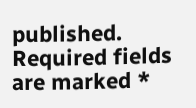published. Required fields are marked *